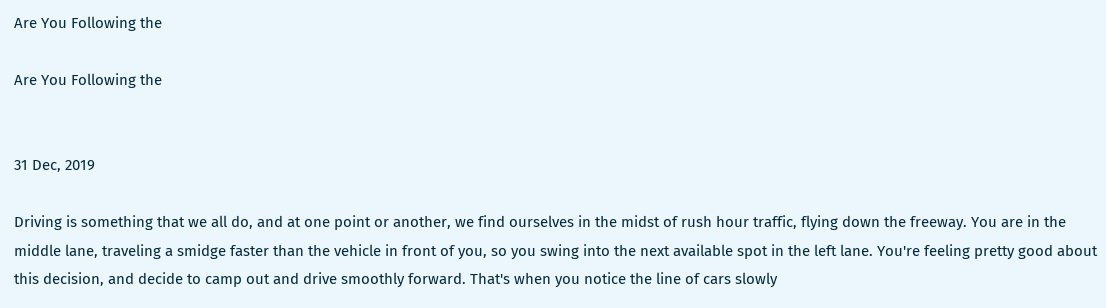Are You Following the

Are You Following the


31 Dec, 2019

Driving is something that we all do, and at one point or another, we find ourselves in the midst of rush hour traffic, flying down the freeway. You are in the middle lane, traveling a smidge faster than the vehicle in front of you, so you swing into the next available spot in the left lane. You're feeling pretty good about this decision, and decide to camp out and drive smoothly forward. That's when you notice the line of cars slowly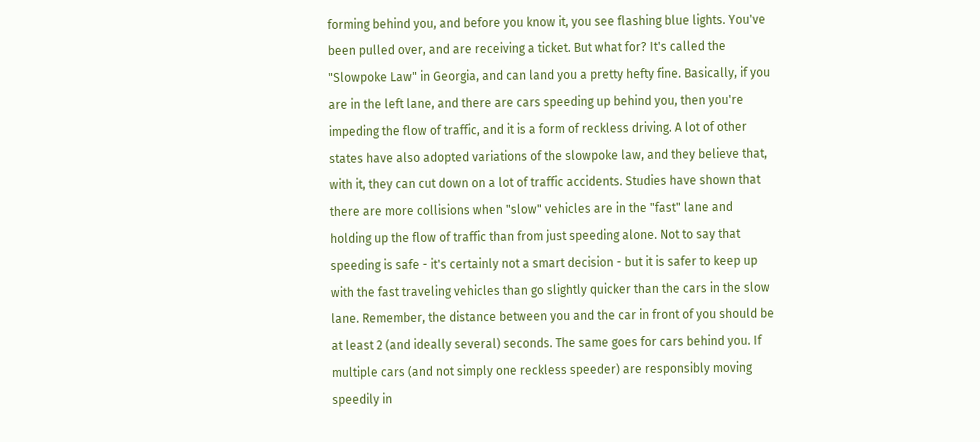forming behind you, and before you know it, you see flashing blue lights. You've been pulled over, and are receiving a ticket. But what for? It's called the "Slowpoke Law" in Georgia, and can land you a pretty hefty fine. Basically, if you are in the left lane, and there are cars speeding up behind you, then you're impeding the flow of traffic, and it is a form of reckless driving. A lot of other states have also adopted variations of the slowpoke law, and they believe that, with it, they can cut down on a lot of traffic accidents. Studies have shown that there are more collisions when "slow" vehicles are in the "fast" lane and holding up the flow of traffic than from just speeding alone. Not to say that speeding is safe - it's certainly not a smart decision - but it is safer to keep up with the fast traveling vehicles than go slightly quicker than the cars in the slow lane. Remember, the distance between you and the car in front of you should be at least 2 (and ideally several) seconds. The same goes for cars behind you. If multiple cars (and not simply one reckless speeder) are responsibly moving speedily in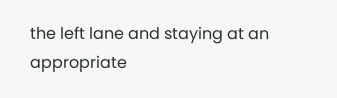the left lane and staying at an appropriate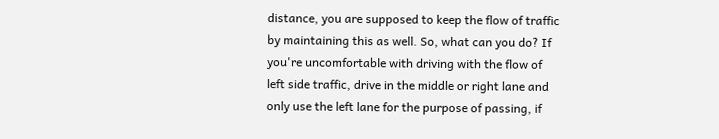distance, you are supposed to keep the flow of traffic by maintaining this as well. So, what can you do? If you're uncomfortable with driving with the flow of left side traffic, drive in the middle or right lane and only use the left lane for the purpose of passing, if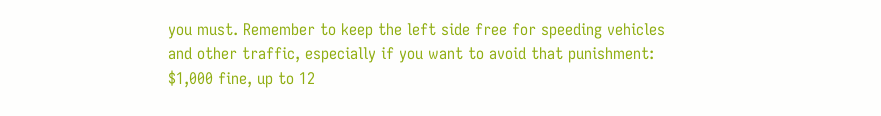you must. Remember to keep the left side free for speeding vehicles and other traffic, especially if you want to avoid that punishment: $1,000 fine, up to 12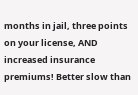months in jail, three points on your license, AND increased insurance premiums! Better slow than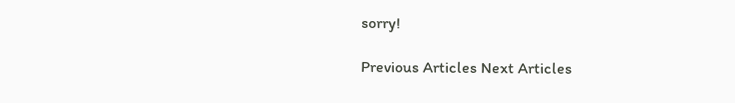sorry!

Previous Articles Next Articles